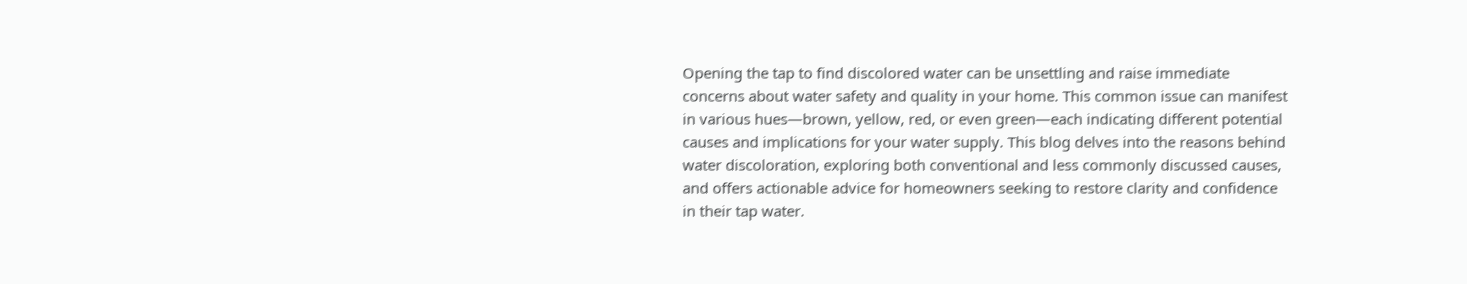Opening the tap to find discolored water can be unsettling and raise immediate concerns about water safety and quality in your home. This common issue can manifest in various hues—brown, yellow, red, or even green—each indicating different potential causes and implications for your water supply. This blog delves into the reasons behind water discoloration, exploring both conventional and less commonly discussed causes, and offers actionable advice for homeowners seeking to restore clarity and confidence in their tap water.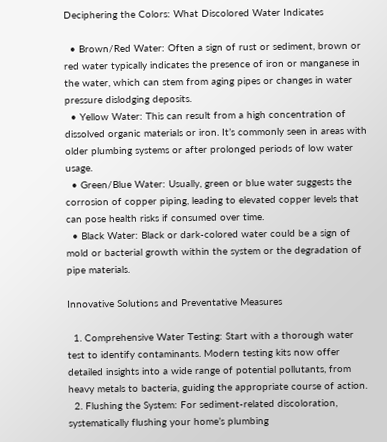Deciphering the Colors: What Discolored Water Indicates

  • Brown/Red Water: Often a sign of rust or sediment, brown or red water typically indicates the presence of iron or manganese in the water, which can stem from aging pipes or changes in water pressure dislodging deposits.
  • Yellow Water: This can result from a high concentration of dissolved organic materials or iron. It’s commonly seen in areas with older plumbing systems or after prolonged periods of low water usage.
  • Green/Blue Water: Usually, green or blue water suggests the corrosion of copper piping, leading to elevated copper levels that can pose health risks if consumed over time.
  • Black Water: Black or dark-colored water could be a sign of mold or bacterial growth within the system or the degradation of pipe materials.

Innovative Solutions and Preventative Measures

  1. Comprehensive Water Testing: Start with a thorough water test to identify contaminants. Modern testing kits now offer detailed insights into a wide range of potential pollutants, from heavy metals to bacteria, guiding the appropriate course of action.
  2. Flushing the System: For sediment-related discoloration, systematically flushing your home’s plumbing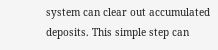system can clear out accumulated deposits. This simple step can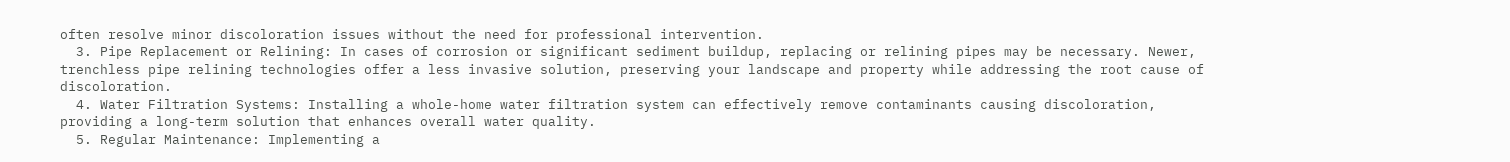often resolve minor discoloration issues without the need for professional intervention.
  3. Pipe Replacement or Relining: In cases of corrosion or significant sediment buildup, replacing or relining pipes may be necessary. Newer, trenchless pipe relining technologies offer a less invasive solution, preserving your landscape and property while addressing the root cause of discoloration.
  4. Water Filtration Systems: Installing a whole-home water filtration system can effectively remove contaminants causing discoloration, providing a long-term solution that enhances overall water quality.
  5. Regular Maintenance: Implementing a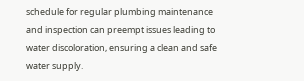schedule for regular plumbing maintenance and inspection can preempt issues leading to water discoloration, ensuring a clean and safe water supply.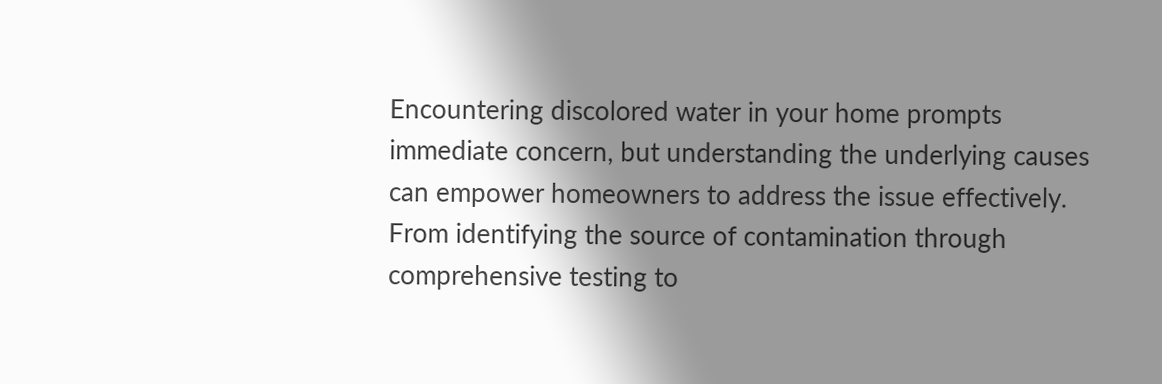Encountering discolored water in your home prompts immediate concern, but understanding the underlying causes can empower homeowners to address the issue effectively. From identifying the source of contamination through comprehensive testing to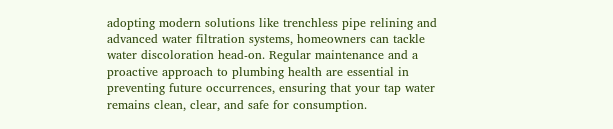adopting modern solutions like trenchless pipe relining and advanced water filtration systems, homeowners can tackle water discoloration head-on. Regular maintenance and a proactive approach to plumbing health are essential in preventing future occurrences, ensuring that your tap water remains clean, clear, and safe for consumption.